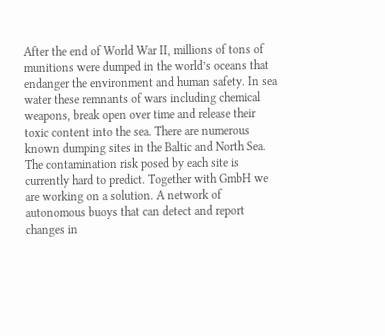After the end of World War II, millions of tons of munitions were dumped in the world’s oceans that endanger the environment and human safety. In sea water these remnants of wars including chemical weapons, break open over time and release their toxic content into the sea. There are numerous known dumping sites in the Baltic and North Sea. The contamination risk posed by each site is currently hard to predict. Together with GmbH we are working on a solution. A network of autonomous buoys that can detect and report changes in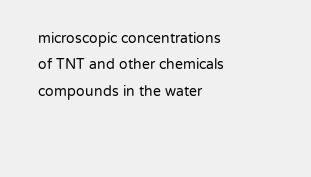microscopic concentrations of TNT and other chemicals compounds in the water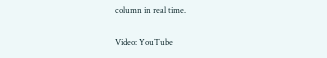column in real time.

Video: YouTube